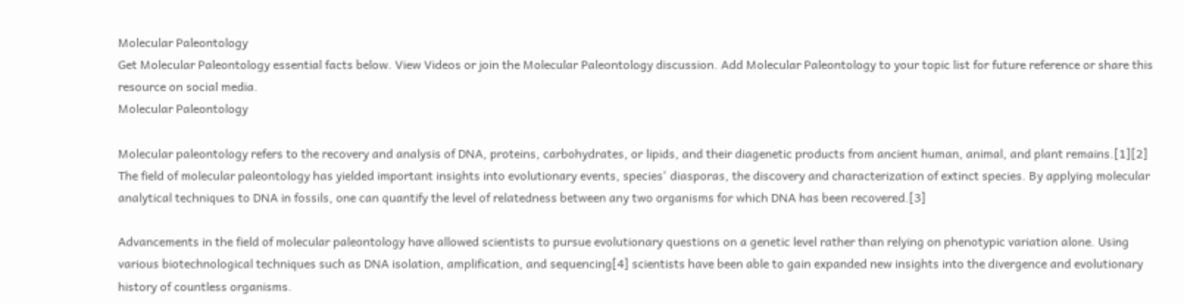Molecular Paleontology
Get Molecular Paleontology essential facts below. View Videos or join the Molecular Paleontology discussion. Add Molecular Paleontology to your topic list for future reference or share this resource on social media.
Molecular Paleontology

Molecular paleontology refers to the recovery and analysis of DNA, proteins, carbohydrates, or lipids, and their diagenetic products from ancient human, animal, and plant remains.[1][2] The field of molecular paleontology has yielded important insights into evolutionary events, species' diasporas, the discovery and characterization of extinct species. By applying molecular analytical techniques to DNA in fossils, one can quantify the level of relatedness between any two organisms for which DNA has been recovered.[3]

Advancements in the field of molecular paleontology have allowed scientists to pursue evolutionary questions on a genetic level rather than relying on phenotypic variation alone. Using various biotechnological techniques such as DNA isolation, amplification, and sequencing[4] scientists have been able to gain expanded new insights into the divergence and evolutionary history of countless organisms.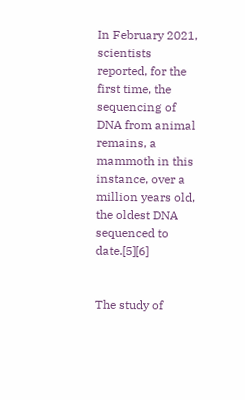In February 2021, scientists reported, for the first time, the sequencing of DNA from animal remains, a mammoth in this instance, over a million years old, the oldest DNA sequenced to date.[5][6]


The study of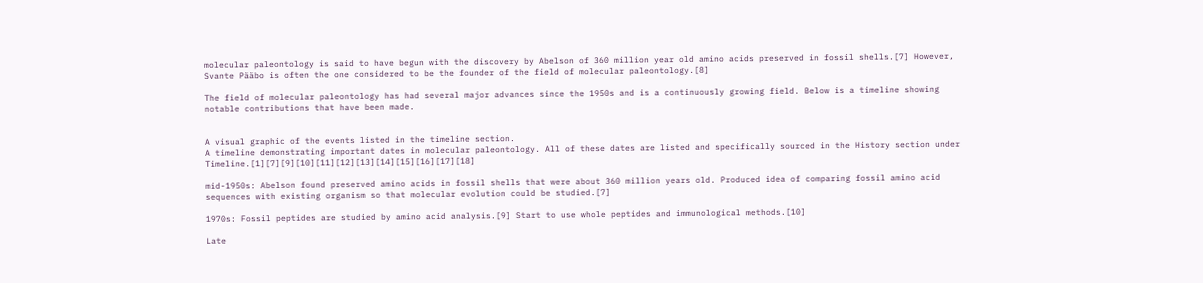molecular paleontology is said to have begun with the discovery by Abelson of 360 million year old amino acids preserved in fossil shells.[7] However, Svante Pääbo is often the one considered to be the founder of the field of molecular paleontology.[8]

The field of molecular paleontology has had several major advances since the 1950s and is a continuously growing field. Below is a timeline showing notable contributions that have been made.


A visual graphic of the events listed in the timeline section.
A timeline demonstrating important dates in molecular paleontology. All of these dates are listed and specifically sourced in the History section under Timeline.[1][7][9][10][11][12][13][14][15][16][17][18]

mid-1950s: Abelson found preserved amino acids in fossil shells that were about 360 million years old. Produced idea of comparing fossil amino acid sequences with existing organism so that molecular evolution could be studied.[7]

1970s: Fossil peptides are studied by amino acid analysis.[9] Start to use whole peptides and immunological methods.[10]

Late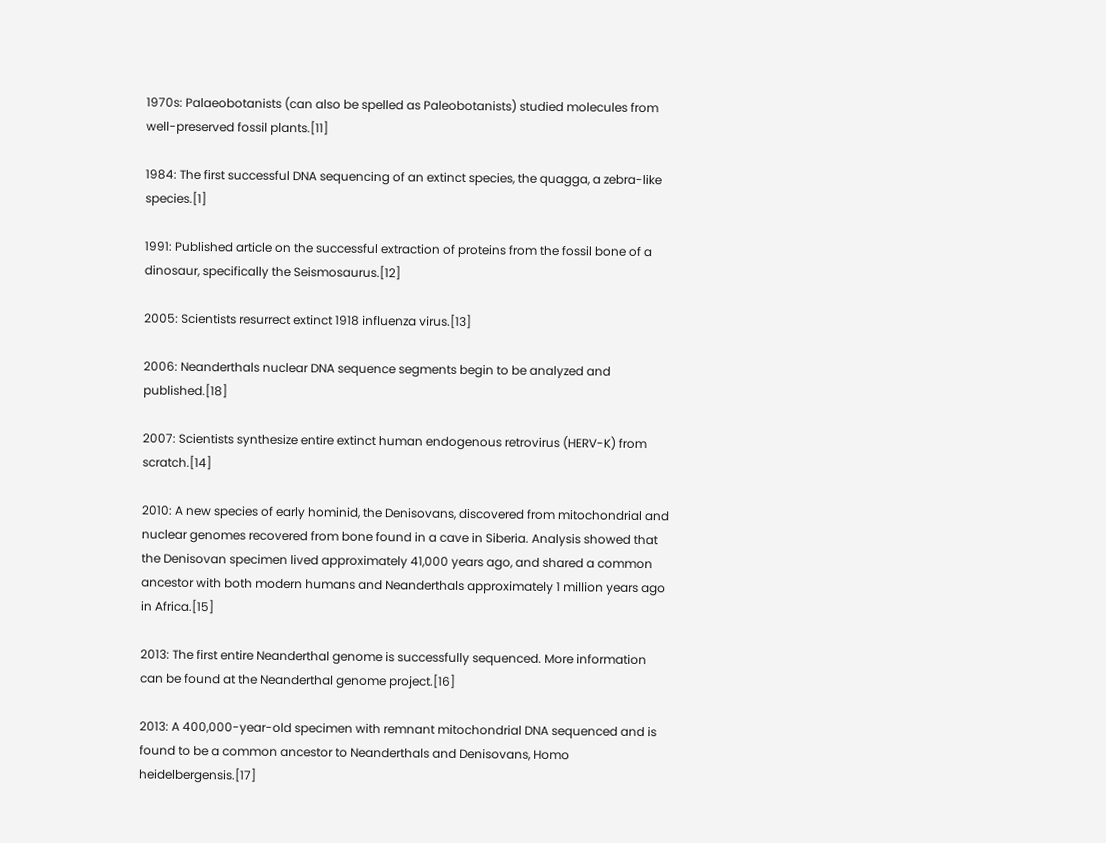1970s: Palaeobotanists (can also be spelled as Paleobotanists) studied molecules from well-preserved fossil plants.[11]

1984: The first successful DNA sequencing of an extinct species, the quagga, a zebra-like species.[1]

1991: Published article on the successful extraction of proteins from the fossil bone of a dinosaur, specifically the Seismosaurus.[12]

2005: Scientists resurrect extinct 1918 influenza virus.[13]

2006: Neanderthals nuclear DNA sequence segments begin to be analyzed and published.[18]

2007: Scientists synthesize entire extinct human endogenous retrovirus (HERV-K) from scratch.[14]

2010: A new species of early hominid, the Denisovans, discovered from mitochondrial and nuclear genomes recovered from bone found in a cave in Siberia. Analysis showed that the Denisovan specimen lived approximately 41,000 years ago, and shared a common ancestor with both modern humans and Neanderthals approximately 1 million years ago in Africa.[15]

2013: The first entire Neanderthal genome is successfully sequenced. More information can be found at the Neanderthal genome project.[16]

2013: A 400,000-year-old specimen with remnant mitochondrial DNA sequenced and is found to be a common ancestor to Neanderthals and Denisovans, Homo heidelbergensis.[17]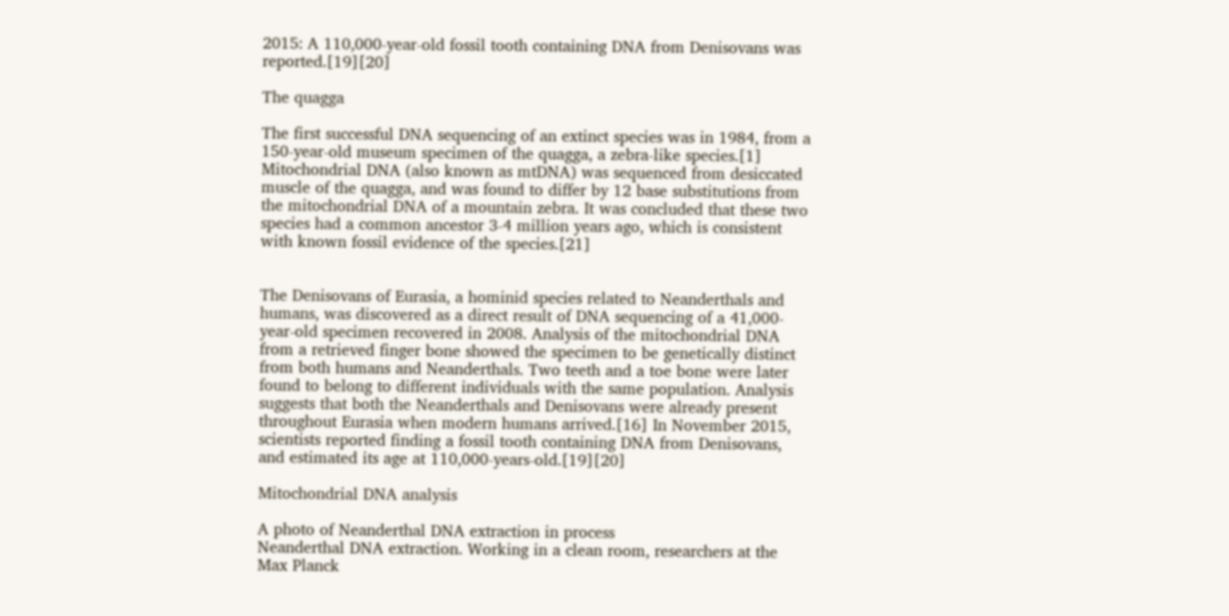2015: A 110,000-year-old fossil tooth containing DNA from Denisovans was reported.[19][20]

The quagga

The first successful DNA sequencing of an extinct species was in 1984, from a 150-year-old museum specimen of the quagga, a zebra-like species.[1] Mitochondrial DNA (also known as mtDNA) was sequenced from desiccated muscle of the quagga, and was found to differ by 12 base substitutions from the mitochondrial DNA of a mountain zebra. It was concluded that these two species had a common ancestor 3-4 million years ago, which is consistent with known fossil evidence of the species.[21]


The Denisovans of Eurasia, a hominid species related to Neanderthals and humans, was discovered as a direct result of DNA sequencing of a 41,000-year-old specimen recovered in 2008. Analysis of the mitochondrial DNA from a retrieved finger bone showed the specimen to be genetically distinct from both humans and Neanderthals. Two teeth and a toe bone were later found to belong to different individuals with the same population. Analysis suggests that both the Neanderthals and Denisovans were already present throughout Eurasia when modern humans arrived.[16] In November 2015, scientists reported finding a fossil tooth containing DNA from Denisovans, and estimated its age at 110,000-years-old.[19][20]

Mitochondrial DNA analysis

A photo of Neanderthal DNA extraction in process
Neanderthal DNA extraction. Working in a clean room, researchers at the Max Planck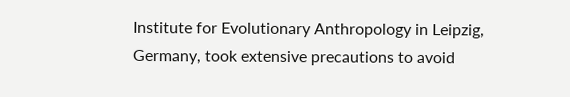Institute for Evolutionary Anthropology in Leipzig, Germany, took extensive precautions to avoid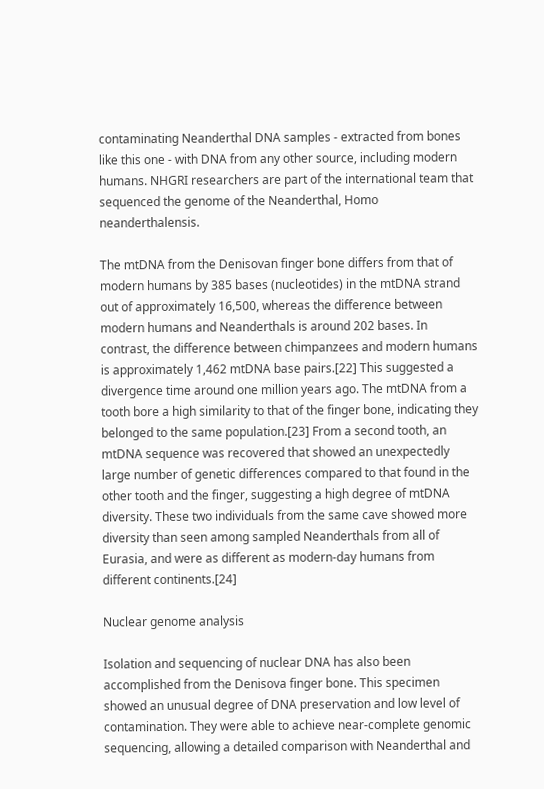contaminating Neanderthal DNA samples - extracted from bones like this one - with DNA from any other source, including modern humans. NHGRI researchers are part of the international team that sequenced the genome of the Neanderthal, Homo neanderthalensis.

The mtDNA from the Denisovan finger bone differs from that of modern humans by 385 bases (nucleotides) in the mtDNA strand out of approximately 16,500, whereas the difference between modern humans and Neanderthals is around 202 bases. In contrast, the difference between chimpanzees and modern humans is approximately 1,462 mtDNA base pairs.[22] This suggested a divergence time around one million years ago. The mtDNA from a tooth bore a high similarity to that of the finger bone, indicating they belonged to the same population.[23] From a second tooth, an mtDNA sequence was recovered that showed an unexpectedly large number of genetic differences compared to that found in the other tooth and the finger, suggesting a high degree of mtDNA diversity. These two individuals from the same cave showed more diversity than seen among sampled Neanderthals from all of Eurasia, and were as different as modern-day humans from different continents.[24]

Nuclear genome analysis

Isolation and sequencing of nuclear DNA has also been accomplished from the Denisova finger bone. This specimen showed an unusual degree of DNA preservation and low level of contamination. They were able to achieve near-complete genomic sequencing, allowing a detailed comparison with Neanderthal and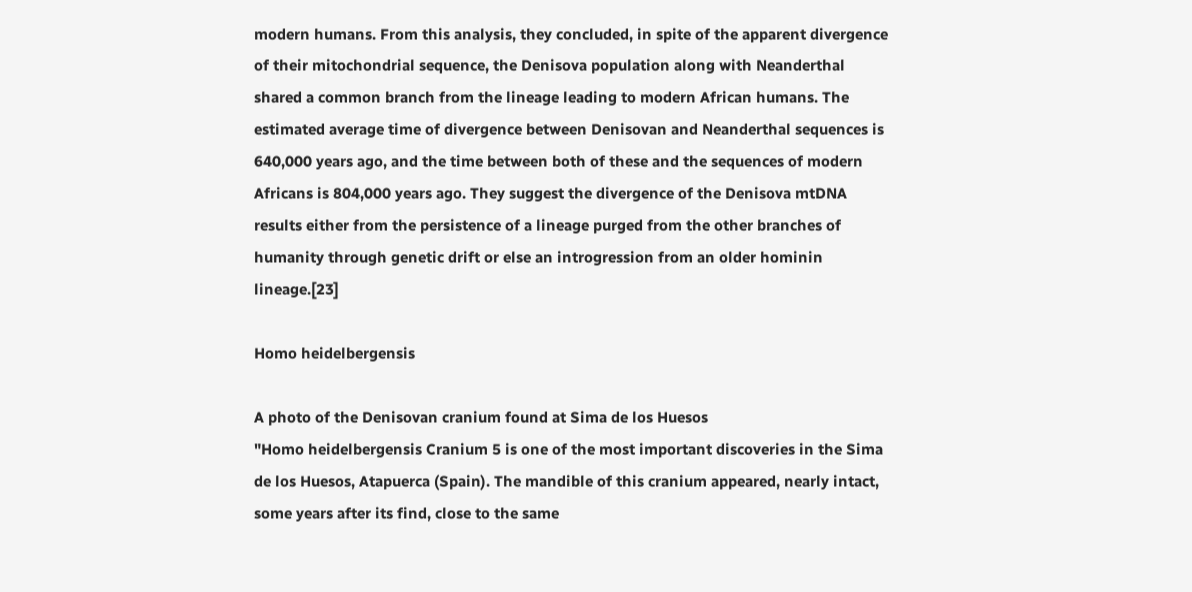modern humans. From this analysis, they concluded, in spite of the apparent divergence of their mitochondrial sequence, the Denisova population along with Neanderthal shared a common branch from the lineage leading to modern African humans. The estimated average time of divergence between Denisovan and Neanderthal sequences is 640,000 years ago, and the time between both of these and the sequences of modern Africans is 804,000 years ago. They suggest the divergence of the Denisova mtDNA results either from the persistence of a lineage purged from the other branches of humanity through genetic drift or else an introgression from an older hominin lineage.[23]

Homo heidelbergensis

A photo of the Denisovan cranium found at Sima de los Huesos
"Homo heidelbergensis Cranium 5 is one of the most important discoveries in the Sima de los Huesos, Atapuerca (Spain). The mandible of this cranium appeared, nearly intact, some years after its find, close to the same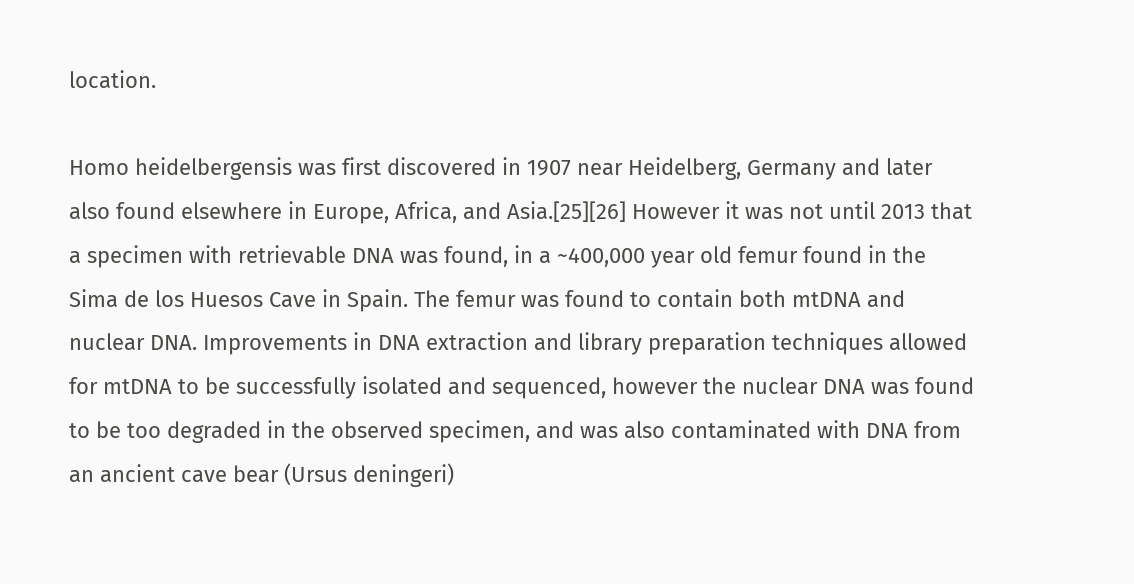location.

Homo heidelbergensis was first discovered in 1907 near Heidelberg, Germany and later also found elsewhere in Europe, Africa, and Asia.[25][26] However it was not until 2013 that a specimen with retrievable DNA was found, in a ~400,000 year old femur found in the Sima de los Huesos Cave in Spain. The femur was found to contain both mtDNA and nuclear DNA. Improvements in DNA extraction and library preparation techniques allowed for mtDNA to be successfully isolated and sequenced, however the nuclear DNA was found to be too degraded in the observed specimen, and was also contaminated with DNA from an ancient cave bear (Ursus deningeri)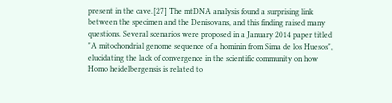present in the cave.[27] The mtDNA analysis found a surprising link between the specimen and the Denisovans, and this finding raised many questions. Several scenarios were proposed in a January 2014 paper titled "A mitochondrial genome sequence of a hominin from Sima de los Huesos", elucidating the lack of convergence in the scientific community on how Homo heidelbergensis is related to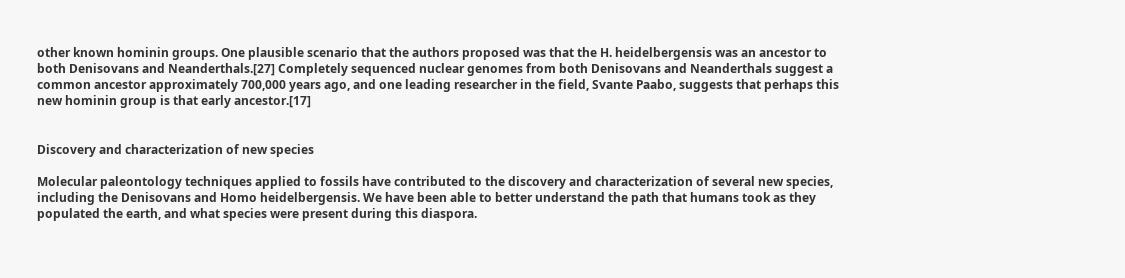other known hominin groups. One plausible scenario that the authors proposed was that the H. heidelbergensis was an ancestor to both Denisovans and Neanderthals.[27] Completely sequenced nuclear genomes from both Denisovans and Neanderthals suggest a common ancestor approximately 700,000 years ago, and one leading researcher in the field, Svante Paabo, suggests that perhaps this new hominin group is that early ancestor.[17]


Discovery and characterization of new species

Molecular paleontology techniques applied to fossils have contributed to the discovery and characterization of several new species, including the Denisovans and Homo heidelbergensis. We have been able to better understand the path that humans took as they populated the earth, and what species were present during this diaspora.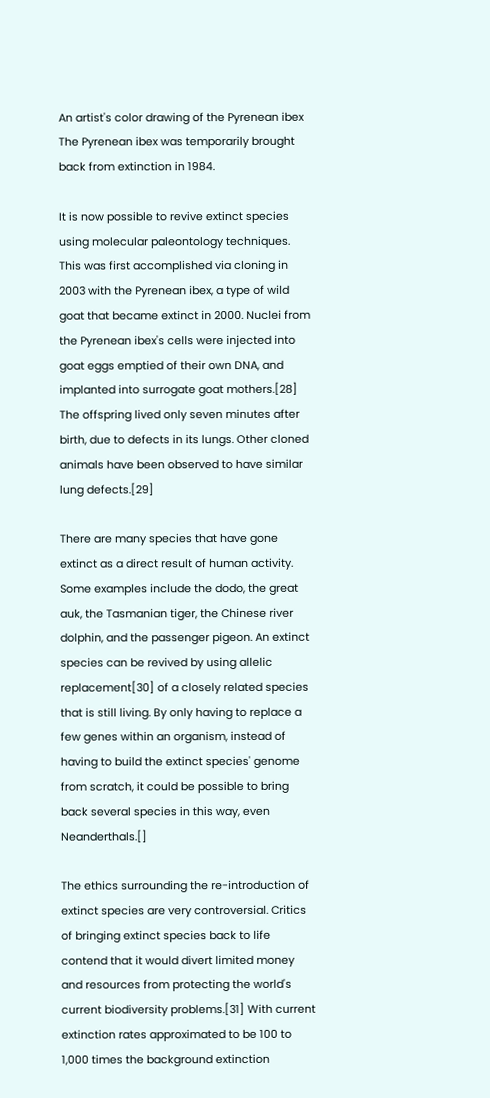An artist's color drawing of the Pyrenean ibex
The Pyrenean ibex was temporarily brought back from extinction in 1984.

It is now possible to revive extinct species using molecular paleontology techniques. This was first accomplished via cloning in 2003 with the Pyrenean ibex, a type of wild goat that became extinct in 2000. Nuclei from the Pyrenean ibex's cells were injected into goat eggs emptied of their own DNA, and implanted into surrogate goat mothers.[28] The offspring lived only seven minutes after birth, due to defects in its lungs. Other cloned animals have been observed to have similar lung defects.[29]

There are many species that have gone extinct as a direct result of human activity. Some examples include the dodo, the great auk, the Tasmanian tiger, the Chinese river dolphin, and the passenger pigeon. An extinct species can be revived by using allelic replacement[30] of a closely related species that is still living. By only having to replace a few genes within an organism, instead of having to build the extinct species' genome from scratch, it could be possible to bring back several species in this way, even Neanderthals.[]

The ethics surrounding the re-introduction of extinct species are very controversial. Critics of bringing extinct species back to life contend that it would divert limited money and resources from protecting the world's current biodiversity problems.[31] With current extinction rates approximated to be 100 to 1,000 times the background extinction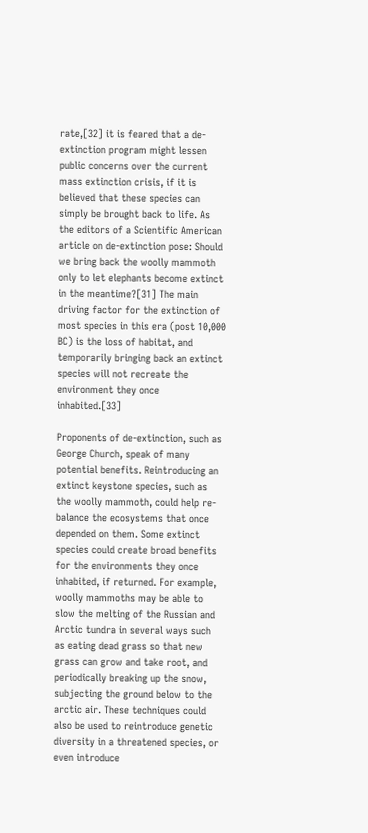rate,[32] it is feared that a de-extinction program might lessen public concerns over the current mass extinction crisis, if it is believed that these species can simply be brought back to life. As the editors of a Scientific American article on de-extinction pose: Should we bring back the woolly mammoth only to let elephants become extinct in the meantime?[31] The main driving factor for the extinction of most species in this era (post 10,000 BC) is the loss of habitat, and temporarily bringing back an extinct species will not recreate the environment they once inhabited.[33]

Proponents of de-extinction, such as George Church, speak of many potential benefits. Reintroducing an extinct keystone species, such as the woolly mammoth, could help re-balance the ecosystems that once depended on them. Some extinct species could create broad benefits for the environments they once inhabited, if returned. For example, woolly mammoths may be able to slow the melting of the Russian and Arctic tundra in several ways such as eating dead grass so that new grass can grow and take root, and periodically breaking up the snow, subjecting the ground below to the arctic air. These techniques could also be used to reintroduce genetic diversity in a threatened species, or even introduce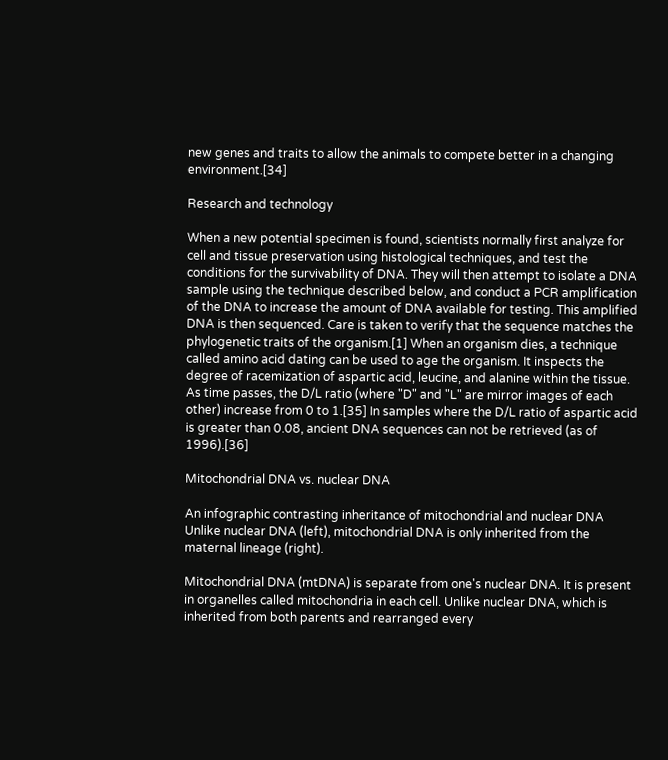new genes and traits to allow the animals to compete better in a changing environment.[34]

Research and technology

When a new potential specimen is found, scientists normally first analyze for cell and tissue preservation using histological techniques, and test the conditions for the survivability of DNA. They will then attempt to isolate a DNA sample using the technique described below, and conduct a PCR amplification of the DNA to increase the amount of DNA available for testing. This amplified DNA is then sequenced. Care is taken to verify that the sequence matches the phylogenetic traits of the organism.[1] When an organism dies, a technique called amino acid dating can be used to age the organism. It inspects the degree of racemization of aspartic acid, leucine, and alanine within the tissue. As time passes, the D/L ratio (where "D" and "L" are mirror images of each other) increase from 0 to 1.[35] In samples where the D/L ratio of aspartic acid is greater than 0.08, ancient DNA sequences can not be retrieved (as of 1996).[36]

Mitochondrial DNA vs. nuclear DNA

An infographic contrasting inheritance of mitochondrial and nuclear DNA
Unlike nuclear DNA (left), mitochondrial DNA is only inherited from the maternal lineage (right).

Mitochondrial DNA (mtDNA) is separate from one's nuclear DNA. It is present in organelles called mitochondria in each cell. Unlike nuclear DNA, which is inherited from both parents and rearranged every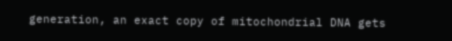generation, an exact copy of mitochondrial DNA gets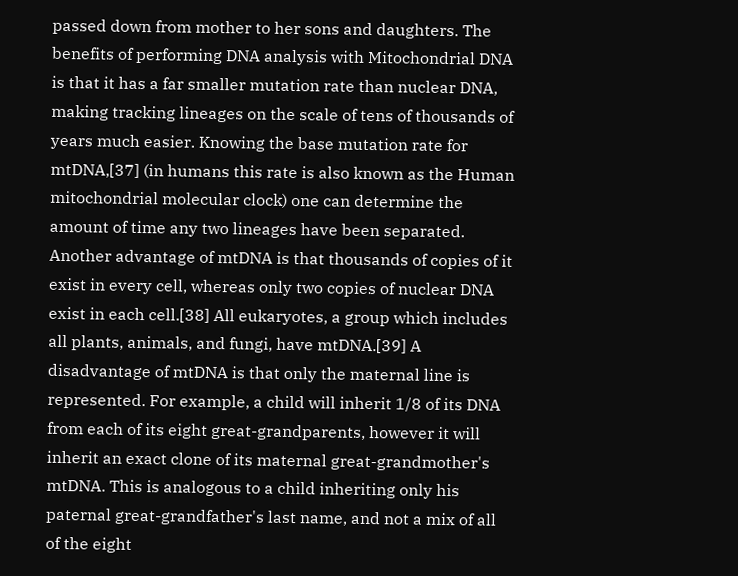passed down from mother to her sons and daughters. The benefits of performing DNA analysis with Mitochondrial DNA is that it has a far smaller mutation rate than nuclear DNA, making tracking lineages on the scale of tens of thousands of years much easier. Knowing the base mutation rate for mtDNA,[37] (in humans this rate is also known as the Human mitochondrial molecular clock) one can determine the amount of time any two lineages have been separated. Another advantage of mtDNA is that thousands of copies of it exist in every cell, whereas only two copies of nuclear DNA exist in each cell.[38] All eukaryotes, a group which includes all plants, animals, and fungi, have mtDNA.[39] A disadvantage of mtDNA is that only the maternal line is represented. For example, a child will inherit 1/8 of its DNA from each of its eight great-grandparents, however it will inherit an exact clone of its maternal great-grandmother's mtDNA. This is analogous to a child inheriting only his paternal great-grandfather's last name, and not a mix of all of the eight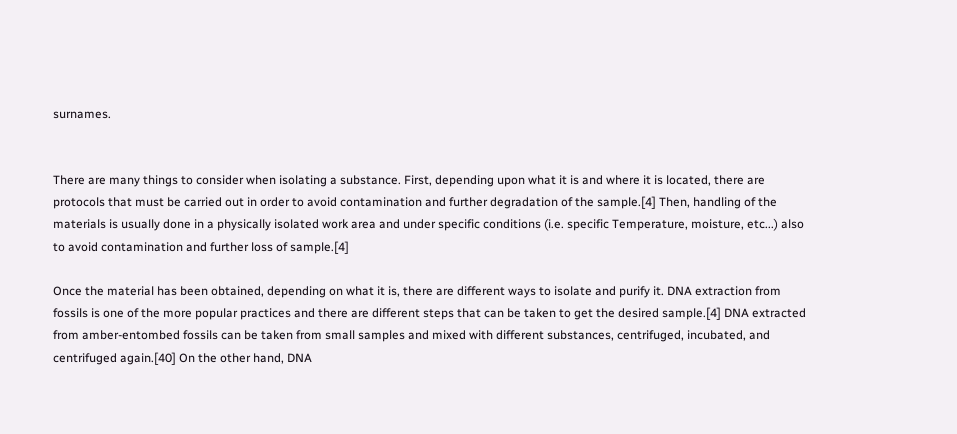surnames.


There are many things to consider when isolating a substance. First, depending upon what it is and where it is located, there are protocols that must be carried out in order to avoid contamination and further degradation of the sample.[4] Then, handling of the materials is usually done in a physically isolated work area and under specific conditions (i.e. specific Temperature, moisture, etc...) also to avoid contamination and further loss of sample.[4]

Once the material has been obtained, depending on what it is, there are different ways to isolate and purify it. DNA extraction from fossils is one of the more popular practices and there are different steps that can be taken to get the desired sample.[4] DNA extracted from amber-entombed fossils can be taken from small samples and mixed with different substances, centrifuged, incubated, and centrifuged again.[40] On the other hand, DNA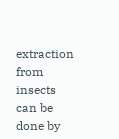extraction from insects can be done by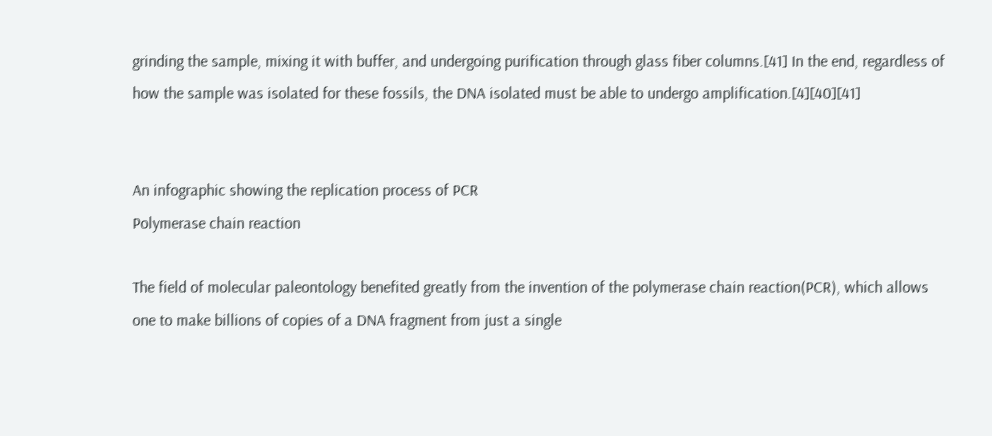grinding the sample, mixing it with buffer, and undergoing purification through glass fiber columns.[41] In the end, regardless of how the sample was isolated for these fossils, the DNA isolated must be able to undergo amplification.[4][40][41]


An infographic showing the replication process of PCR
Polymerase chain reaction

The field of molecular paleontology benefited greatly from the invention of the polymerase chain reaction(PCR), which allows one to make billions of copies of a DNA fragment from just a single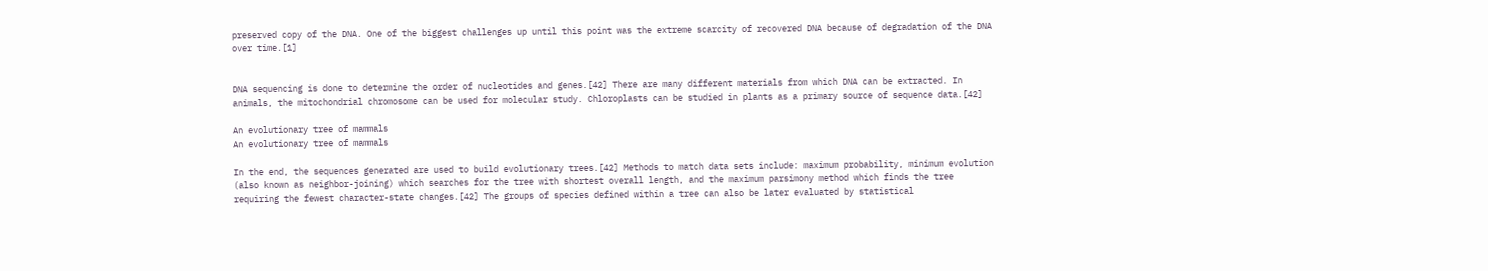preserved copy of the DNA. One of the biggest challenges up until this point was the extreme scarcity of recovered DNA because of degradation of the DNA over time.[1]


DNA sequencing is done to determine the order of nucleotides and genes.[42] There are many different materials from which DNA can be extracted. In animals, the mitochondrial chromosome can be used for molecular study. Chloroplasts can be studied in plants as a primary source of sequence data.[42]

An evolutionary tree of mammals
An evolutionary tree of mammals

In the end, the sequences generated are used to build evolutionary trees.[42] Methods to match data sets include: maximum probability, minimum evolution (also known as neighbor-joining) which searches for the tree with shortest overall length, and the maximum parsimony method which finds the tree requiring the fewest character-state changes.[42] The groups of species defined within a tree can also be later evaluated by statistical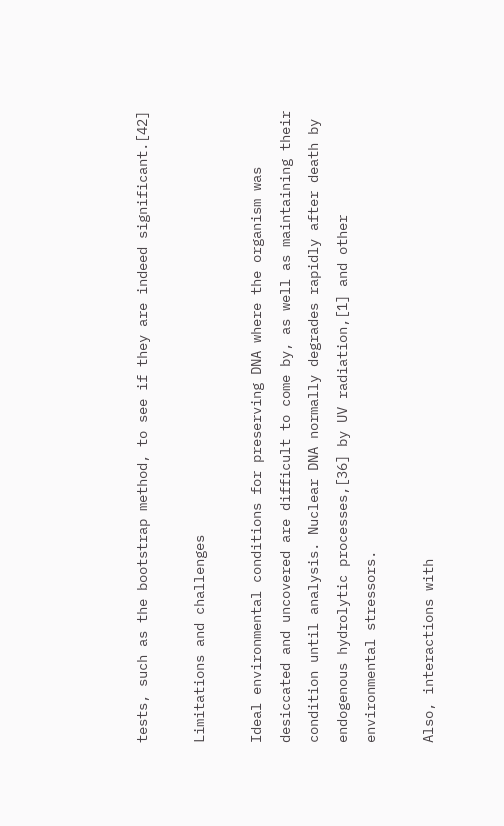tests, such as the bootstrap method, to see if they are indeed significant.[42]

Limitations and challenges

Ideal environmental conditions for preserving DNA where the organism was desiccated and uncovered are difficult to come by, as well as maintaining their condition until analysis. Nuclear DNA normally degrades rapidly after death by endogenous hydrolytic processes,[36] by UV radiation,[1] and other environmental stressors.

Also, interactions with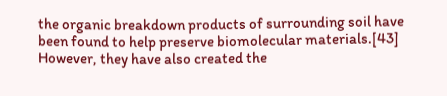the organic breakdown products of surrounding soil have been found to help preserve biomolecular materials.[43] However, they have also created the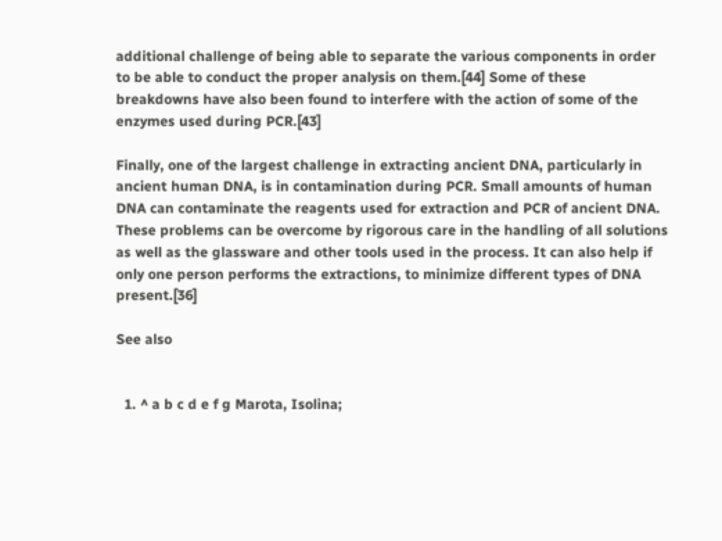additional challenge of being able to separate the various components in order to be able to conduct the proper analysis on them.[44] Some of these breakdowns have also been found to interfere with the action of some of the enzymes used during PCR.[43]

Finally, one of the largest challenge in extracting ancient DNA, particularly in ancient human DNA, is in contamination during PCR. Small amounts of human DNA can contaminate the reagents used for extraction and PCR of ancient DNA. These problems can be overcome by rigorous care in the handling of all solutions as well as the glassware and other tools used in the process. It can also help if only one person performs the extractions, to minimize different types of DNA present.[36]

See also


  1. ^ a b c d e f g Marota, Isolina;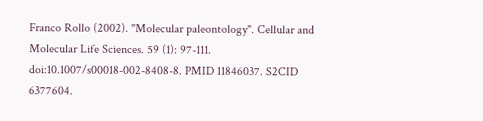Franco Rollo (2002). "Molecular paleontology". Cellular and Molecular Life Sciences. 59 (1): 97-111. doi:10.1007/s00018-002-8408-8. PMID 11846037. S2CID 6377604.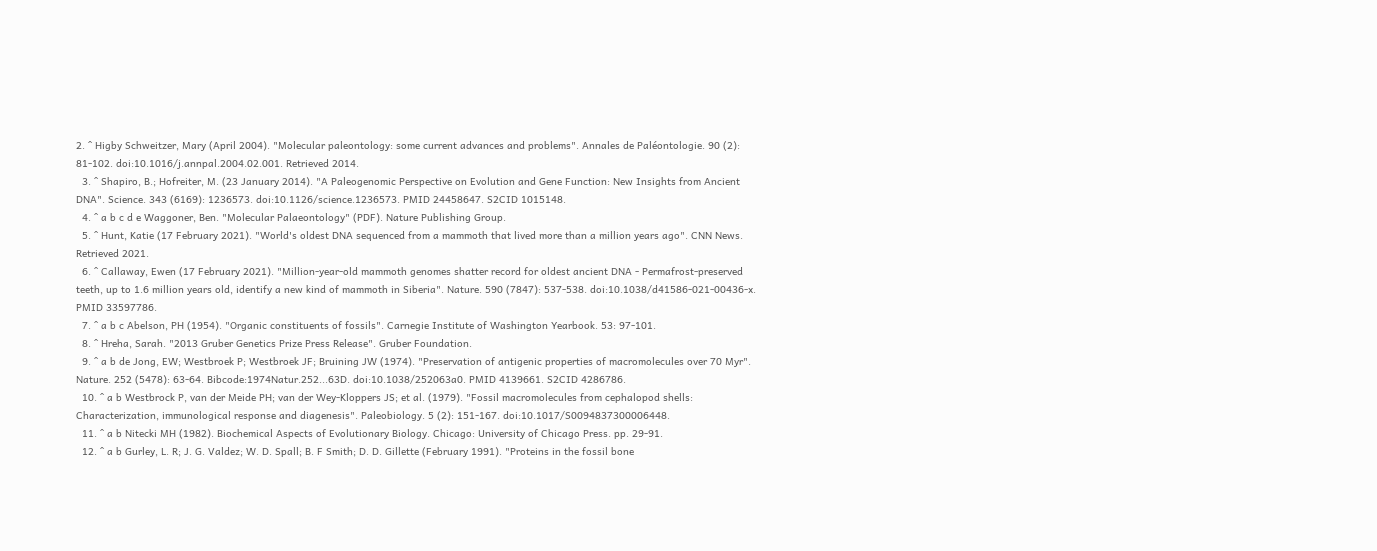2. ^ Higby Schweitzer, Mary (April 2004). "Molecular paleontology: some current advances and problems". Annales de Paléontologie. 90 (2): 81-102. doi:10.1016/j.annpal.2004.02.001. Retrieved 2014.
  3. ^ Shapiro, B.; Hofreiter, M. (23 January 2014). "A Paleogenomic Perspective on Evolution and Gene Function: New Insights from Ancient DNA". Science. 343 (6169): 1236573. doi:10.1126/science.1236573. PMID 24458647. S2CID 1015148.
  4. ^ a b c d e Waggoner, Ben. "Molecular Palaeontology" (PDF). Nature Publishing Group.
  5. ^ Hunt, Katie (17 February 2021). "World's oldest DNA sequenced from a mammoth that lived more than a million years ago". CNN News. Retrieved 2021.
  6. ^ Callaway, Ewen (17 February 2021). "Million-year-old mammoth genomes shatter record for oldest ancient DNA - Permafrost-preserved teeth, up to 1.6 million years old, identify a new kind of mammoth in Siberia". Nature. 590 (7847): 537-538. doi:10.1038/d41586-021-00436-x. PMID 33597786.
  7. ^ a b c Abelson, PH (1954). "Organic constituents of fossils". Carnegie Institute of Washington Yearbook. 53: 97-101.
  8. ^ Hreha, Sarah. "2013 Gruber Genetics Prize Press Release". Gruber Foundation.
  9. ^ a b de Jong, EW; Westbroek P; Westbroek JF; Bruining JW (1974). "Preservation of antigenic properties of macromolecules over 70 Myr". Nature. 252 (5478): 63-64. Bibcode:1974Natur.252...63D. doi:10.1038/252063a0. PMID 4139661. S2CID 4286786.
  10. ^ a b Westbrock P, van der Meide PH; van der Wey-Kloppers JS; et al. (1979). "Fossil macromolecules from cephalopod shells: Characterization, immunological response and diagenesis". Paleobiology. 5 (2): 151-167. doi:10.1017/S0094837300006448.
  11. ^ a b Nitecki MH (1982). Biochemical Aspects of Evolutionary Biology. Chicago: University of Chicago Press. pp. 29-91.
  12. ^ a b Gurley, L. R; J. G. Valdez; W. D. Spall; B. F Smith; D. D. Gillette (February 1991). "Proteins in the fossil bone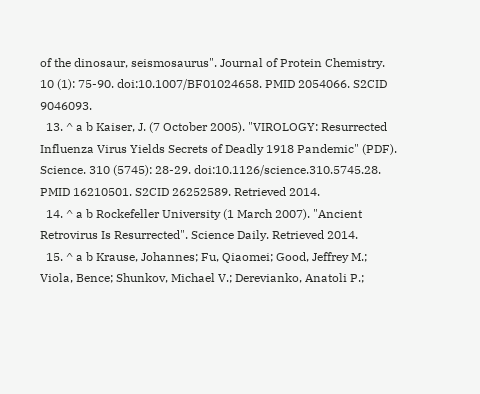of the dinosaur, seismosaurus". Journal of Protein Chemistry. 10 (1): 75-90. doi:10.1007/BF01024658. PMID 2054066. S2CID 9046093.
  13. ^ a b Kaiser, J. (7 October 2005). "VIROLOGY: Resurrected Influenza Virus Yields Secrets of Deadly 1918 Pandemic" (PDF). Science. 310 (5745): 28-29. doi:10.1126/science.310.5745.28. PMID 16210501. S2CID 26252589. Retrieved 2014.
  14. ^ a b Rockefeller University (1 March 2007). "Ancient Retrovirus Is Resurrected". Science Daily. Retrieved 2014.
  15. ^ a b Krause, Johannes; Fu, Qiaomei; Good, Jeffrey M.; Viola, Bence; Shunkov, Michael V.; Derevianko, Anatoli P.;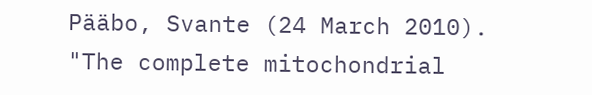Pääbo, Svante (24 March 2010). "The complete mitochondrial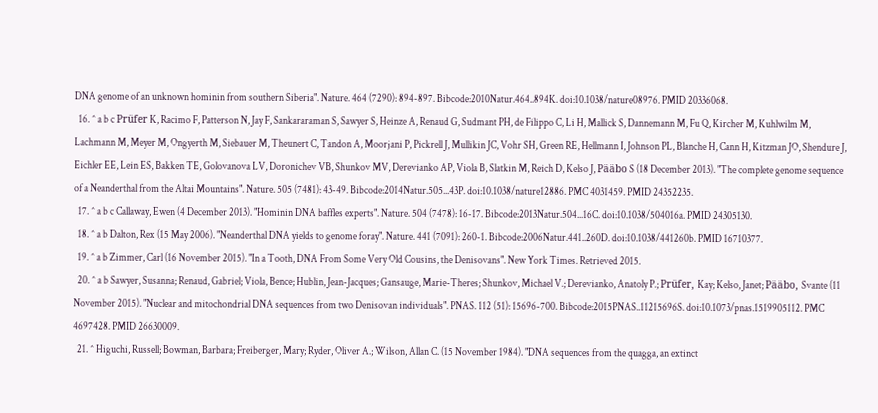DNA genome of an unknown hominin from southern Siberia". Nature. 464 (7290): 894-897. Bibcode:2010Natur.464..894K. doi:10.1038/nature08976. PMID 20336068.
  16. ^ a b c Prüfer K, Racimo F, Patterson N, Jay F, Sankararaman S, Sawyer S, Heinze A, Renaud G, Sudmant PH, de Filippo C, Li H, Mallick S, Dannemann M, Fu Q, Kircher M, Kuhlwilm M, Lachmann M, Meyer M, Ongyerth M, Siebauer M, Theunert C, Tandon A, Moorjani P, Pickrell J, Mullikin JC, Vohr SH, Green RE, Hellmann I, Johnson PL, Blanche H, Cann H, Kitzman JO, Shendure J, Eichler EE, Lein ES, Bakken TE, Golovanova LV, Doronichev VB, Shunkov MV, Derevianko AP, Viola B, Slatkin M, Reich D, Kelso J, Pääbo S (18 December 2013). "The complete genome sequence of a Neanderthal from the Altai Mountains". Nature. 505 (7481): 43-49. Bibcode:2014Natur.505...43P. doi:10.1038/nature12886. PMC 4031459. PMID 24352235.
  17. ^ a b c Callaway, Ewen (4 December 2013). "Hominin DNA baffles experts". Nature. 504 (7478): 16-17. Bibcode:2013Natur.504...16C. doi:10.1038/504016a. PMID 24305130.
  18. ^ a b Dalton, Rex (15 May 2006). "Neanderthal DNA yields to genome foray". Nature. 441 (7091): 260-1. Bibcode:2006Natur.441..260D. doi:10.1038/441260b. PMID 16710377.
  19. ^ a b Zimmer, Carl (16 November 2015). "In a Tooth, DNA From Some Very Old Cousins, the Denisovans". New York Times. Retrieved 2015.
  20. ^ a b Sawyer, Susanna; Renaud, Gabriel; Viola, Bence; Hublin, Jean-Jacques; Gansauge, Marie-Theres; Shunkov, Michael V.; Derevianko, Anatoly P.; Prüfer, Kay; Kelso, Janet; Pääbo, Svante (11 November 2015). "Nuclear and mitochondrial DNA sequences from two Denisovan individuals". PNAS. 112 (51): 15696-700. Bibcode:2015PNAS..11215696S. doi:10.1073/pnas.1519905112. PMC 4697428. PMID 26630009.
  21. ^ Higuchi, Russell; Bowman, Barbara; Freiberger, Mary; Ryder, Oliver A.; Wilson, Allan C. (15 November 1984). "DNA sequences from the quagga, an extinct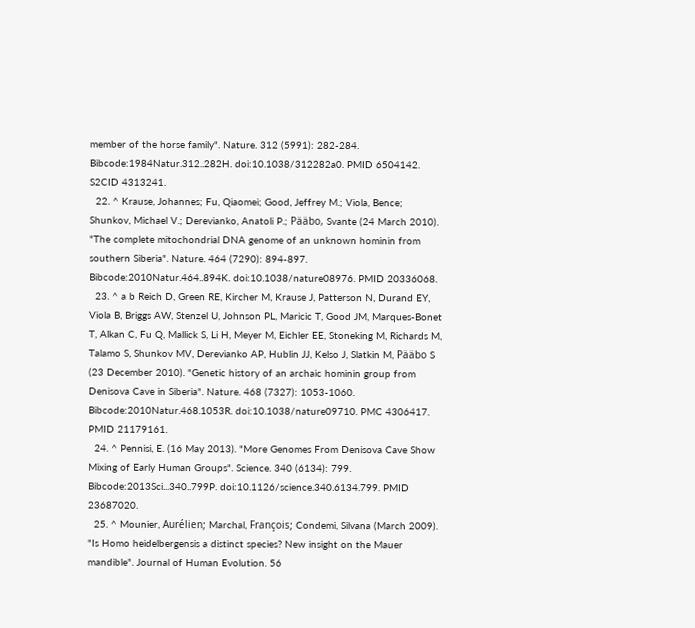member of the horse family". Nature. 312 (5991): 282-284. Bibcode:1984Natur.312..282H. doi:10.1038/312282a0. PMID 6504142. S2CID 4313241.
  22. ^ Krause, Johannes; Fu, Qiaomei; Good, Jeffrey M.; Viola, Bence; Shunkov, Michael V.; Derevianko, Anatoli P.; Pääbo, Svante (24 March 2010). "The complete mitochondrial DNA genome of an unknown hominin from southern Siberia". Nature. 464 (7290): 894-897. Bibcode:2010Natur.464..894K. doi:10.1038/nature08976. PMID 20336068.
  23. ^ a b Reich D, Green RE, Kircher M, Krause J, Patterson N, Durand EY, Viola B, Briggs AW, Stenzel U, Johnson PL, Maricic T, Good JM, Marques-Bonet T, Alkan C, Fu Q, Mallick S, Li H, Meyer M, Eichler EE, Stoneking M, Richards M, Talamo S, Shunkov MV, Derevianko AP, Hublin JJ, Kelso J, Slatkin M, Pääbo S (23 December 2010). "Genetic history of an archaic hominin group from Denisova Cave in Siberia". Nature. 468 (7327): 1053-1060. Bibcode:2010Natur.468.1053R. doi:10.1038/nature09710. PMC 4306417. PMID 21179161.
  24. ^ Pennisi, E. (16 May 2013). "More Genomes From Denisova Cave Show Mixing of Early Human Groups". Science. 340 (6134): 799. Bibcode:2013Sci...340..799P. doi:10.1126/science.340.6134.799. PMID 23687020.
  25. ^ Mounier, Aurélien; Marchal, François; Condemi, Silvana (March 2009). "Is Homo heidelbergensis a distinct species? New insight on the Mauer mandible". Journal of Human Evolution. 56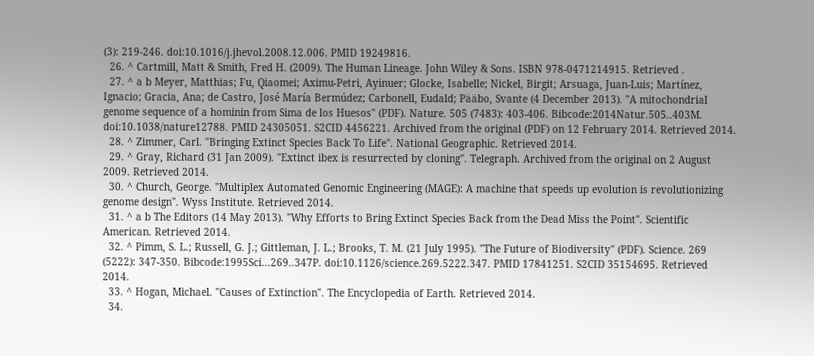(3): 219-246. doi:10.1016/j.jhevol.2008.12.006. PMID 19249816.
  26. ^ Cartmill, Matt & Smith, Fred H. (2009). The Human Lineage. John Wiley & Sons. ISBN 978-0471214915. Retrieved .
  27. ^ a b Meyer, Matthias; Fu, Qiaomei; Aximu-Petri, Ayinuer; Glocke, Isabelle; Nickel, Birgit; Arsuaga, Juan-Luis; Martínez, Ignacio; Gracia, Ana; de Castro, José María Bermúdez; Carbonell, Eudald; Pääbo, Svante (4 December 2013). "A mitochondrial genome sequence of a hominin from Sima de los Huesos" (PDF). Nature. 505 (7483): 403-406. Bibcode:2014Natur.505..403M. doi:10.1038/nature12788. PMID 24305051. S2CID 4456221. Archived from the original (PDF) on 12 February 2014. Retrieved 2014.
  28. ^ Zimmer, Carl. "Bringing Extinct Species Back To Life". National Geographic. Retrieved 2014.
  29. ^ Gray, Richard (31 Jan 2009). "Extinct ibex is resurrected by cloning". Telegraph. Archived from the original on 2 August 2009. Retrieved 2014.
  30. ^ Church, George. "Multiplex Automated Genomic Engineering (MAGE): A machine that speeds up evolution is revolutionizing genome design". Wyss Institute. Retrieved 2014.
  31. ^ a b The Editors (14 May 2013). "Why Efforts to Bring Extinct Species Back from the Dead Miss the Point". Scientific American. Retrieved 2014.
  32. ^ Pimm, S. L.; Russell, G. J.; Gittleman, J. L.; Brooks, T. M. (21 July 1995). "The Future of Biodiversity" (PDF). Science. 269 (5222): 347-350. Bibcode:1995Sci...269..347P. doi:10.1126/science.269.5222.347. PMID 17841251. S2CID 35154695. Retrieved 2014.
  33. ^ Hogan, Michael. "Causes of Extinction". The Encyclopedia of Earth. Retrieved 2014.
  34.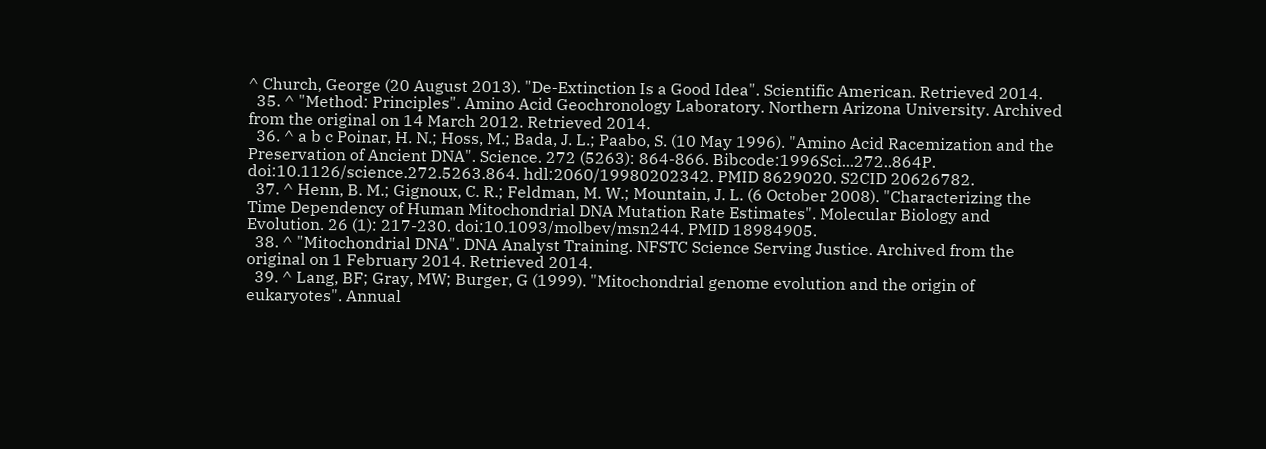^ Church, George (20 August 2013). "De-Extinction Is a Good Idea". Scientific American. Retrieved 2014.
  35. ^ "Method: Principles". Amino Acid Geochronology Laboratory. Northern Arizona University. Archived from the original on 14 March 2012. Retrieved 2014.
  36. ^ a b c Poinar, H. N.; Hoss, M.; Bada, J. L.; Paabo, S. (10 May 1996). "Amino Acid Racemization and the Preservation of Ancient DNA". Science. 272 (5263): 864-866. Bibcode:1996Sci...272..864P. doi:10.1126/science.272.5263.864. hdl:2060/19980202342. PMID 8629020. S2CID 20626782.
  37. ^ Henn, B. M.; Gignoux, C. R.; Feldman, M. W.; Mountain, J. L. (6 October 2008). "Characterizing the Time Dependency of Human Mitochondrial DNA Mutation Rate Estimates". Molecular Biology and Evolution. 26 (1): 217-230. doi:10.1093/molbev/msn244. PMID 18984905.
  38. ^ "Mitochondrial DNA". DNA Analyst Training. NFSTC Science Serving Justice. Archived from the original on 1 February 2014. Retrieved 2014.
  39. ^ Lang, BF; Gray, MW; Burger, G (1999). "Mitochondrial genome evolution and the origin of eukaryotes". Annual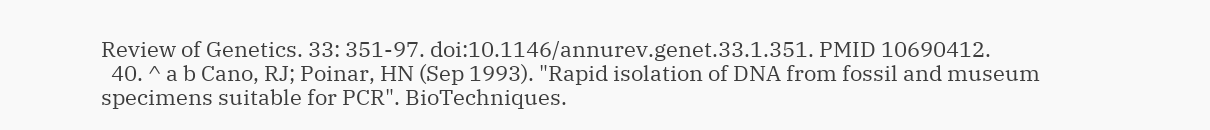Review of Genetics. 33: 351-97. doi:10.1146/annurev.genet.33.1.351. PMID 10690412.
  40. ^ a b Cano, RJ; Poinar, HN (Sep 1993). "Rapid isolation of DNA from fossil and museum specimens suitable for PCR". BioTechniques.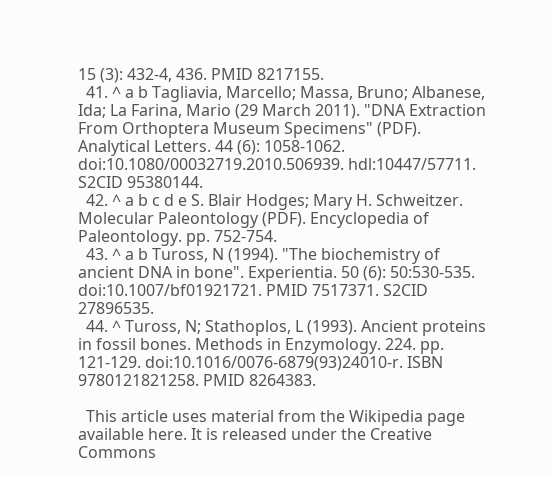15 (3): 432-4, 436. PMID 8217155.
  41. ^ a b Tagliavia, Marcello; Massa, Bruno; Albanese, Ida; La Farina, Mario (29 March 2011). "DNA Extraction From Orthoptera Museum Specimens" (PDF). Analytical Letters. 44 (6): 1058-1062. doi:10.1080/00032719.2010.506939. hdl:10447/57711. S2CID 95380144.
  42. ^ a b c d e S. Blair Hodges; Mary H. Schweitzer. Molecular Paleontology (PDF). Encyclopedia of Paleontology. pp. 752-754.
  43. ^ a b Tuross, N (1994). "The biochemistry of ancient DNA in bone". Experientia. 50 (6): 50:530-535. doi:10.1007/bf01921721. PMID 7517371. S2CID 27896535.
  44. ^ Tuross, N; Stathoplos, L (1993). Ancient proteins in fossil bones. Methods in Enzymology. 224. pp. 121-129. doi:10.1016/0076-6879(93)24010-r. ISBN 9780121821258. PMID 8264383.

  This article uses material from the Wikipedia page available here. It is released under the Creative Commons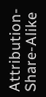Attribution-Share-Alike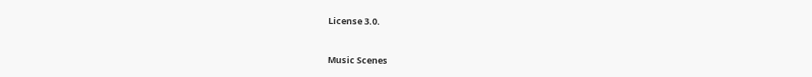License 3.0.



Music Scenes